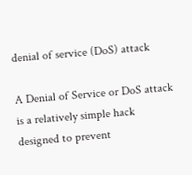denial of service (DoS) attack

A Denial of Service or DoS attack is a relatively simple hack designed to prevent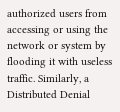authorized users from accessing or using the network or system by flooding it with useless traffic. Similarly, a Distributed Denial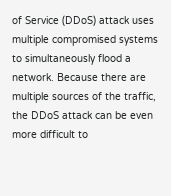of Service (DDoS) attack uses multiple compromised systems to simultaneously flood a network. Because there are multiple sources of the traffic, the DDoS attack can be even more difficult to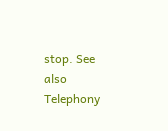stop. See also Telephony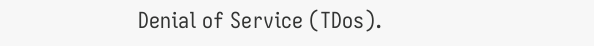Denial of Service (TDos).